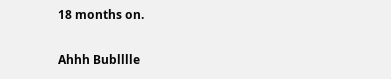18 months on.

Ahhh Bublllle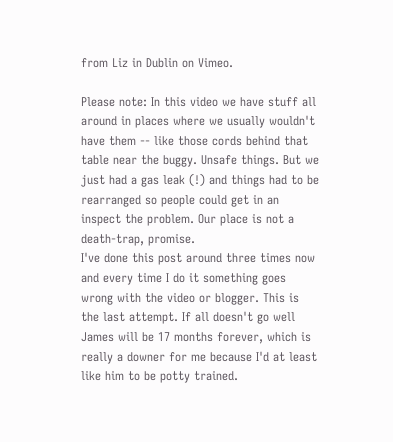from Liz in Dublin on Vimeo.

Please note: In this video we have stuff all around in places where we usually wouldn't have them -- like those cords behind that table near the buggy. Unsafe things. But we just had a gas leak (!) and things had to be rearranged so people could get in an inspect the problem. Our place is not a death-trap, promise.
I've done this post around three times now and every time I do it something goes wrong with the video or blogger. This is the last attempt. If all doesn't go well James will be 17 months forever, which is really a downer for me because I'd at least like him to be potty trained.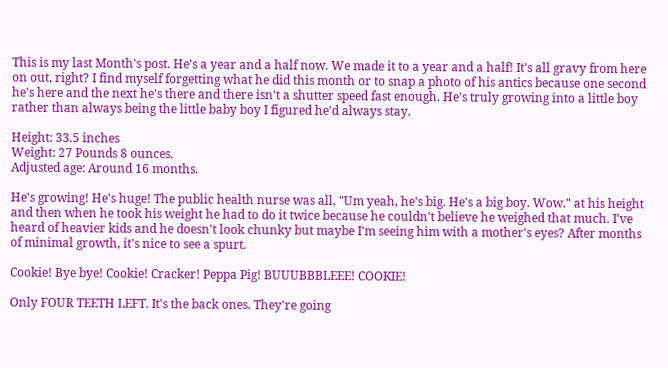This is my last Month's post. He's a year and a half now. We made it to a year and a half! It's all gravy from here on out, right? I find myself forgetting what he did this month or to snap a photo of his antics because one second he's here and the next he's there and there isn't a shutter speed fast enough. He's truly growing into a little boy rather than always being the little baby boy I figured he'd always stay.

Height: 33.5 inches
Weight: 27 Pounds 8 ounces.
Adjusted age: Around 16 months.

He's growing! He's huge! The public health nurse was all, "Um yeah, he's big. He's a big boy. Wow." at his height and then when he took his weight he had to do it twice because he couldn't believe he weighed that much. I've heard of heavier kids and he doesn't look chunky but maybe I'm seeing him with a mother's eyes? After months of minimal growth, it's nice to see a spurt.

Cookie! Bye bye! Cookie! Cracker! Peppa Pig! BUUUBBBLEEE! COOKIE!

Only FOUR TEETH LEFT. It's the back ones. They're going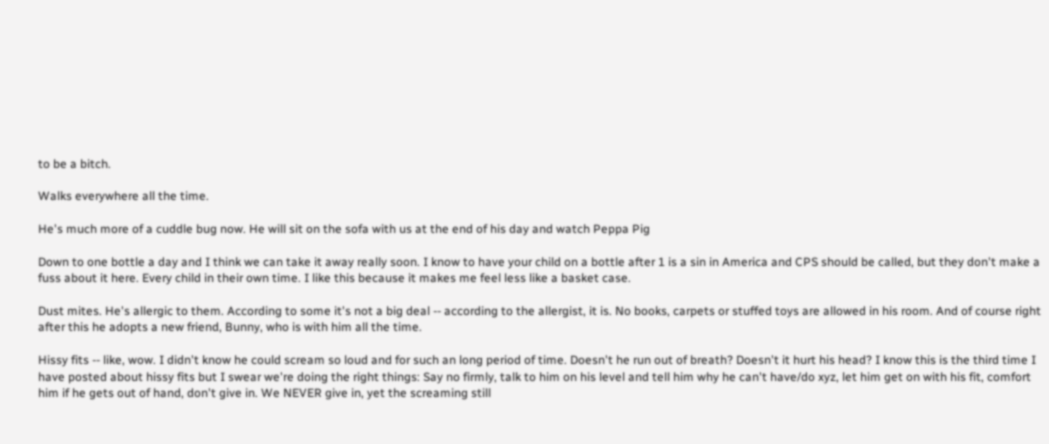to be a bitch.

Walks everywhere all the time.

He's much more of a cuddle bug now. He will sit on the sofa with us at the end of his day and watch Peppa Pig

Down to one bottle a day and I think we can take it away really soon. I know to have your child on a bottle after 1 is a sin in America and CPS should be called, but they don't make a fuss about it here. Every child in their own time. I like this because it makes me feel less like a basket case.

Dust mites. He's allergic to them. According to some it's not a big deal -- according to the allergist, it is. No books, carpets or stuffed toys are allowed in his room. And of course right after this he adopts a new friend, Bunny, who is with him all the time.

Hissy fits -- like, wow. I didn't know he could scream so loud and for such an long period of time. Doesn't he run out of breath? Doesn't it hurt his head? I know this is the third time I have posted about hissy fits but I swear we're doing the right things: Say no firmly, talk to him on his level and tell him why he can't have/do xyz, let him get on with his fit, comfort him if he gets out of hand, don't give in. We NEVER give in, yet the screaming still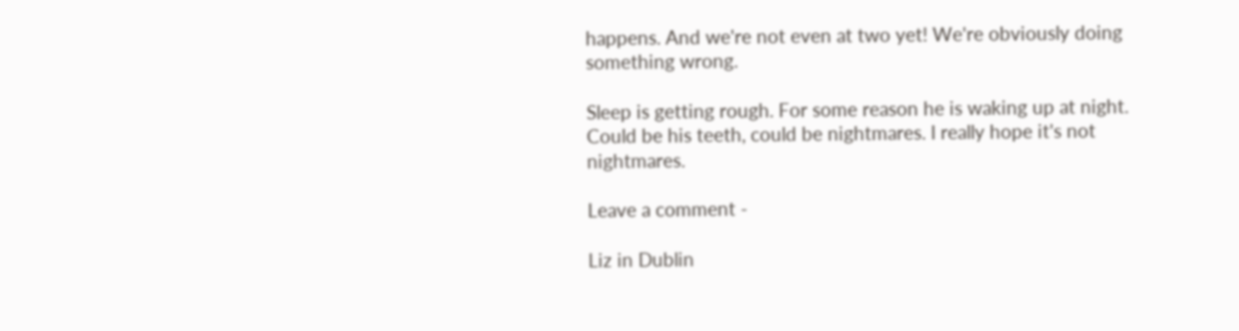happens. And we're not even at two yet! We're obviously doing something wrong.

Sleep is getting rough. For some reason he is waking up at night. Could be his teeth, could be nightmares. I really hope it's not nightmares.

Leave a comment -

Liz in Dublin